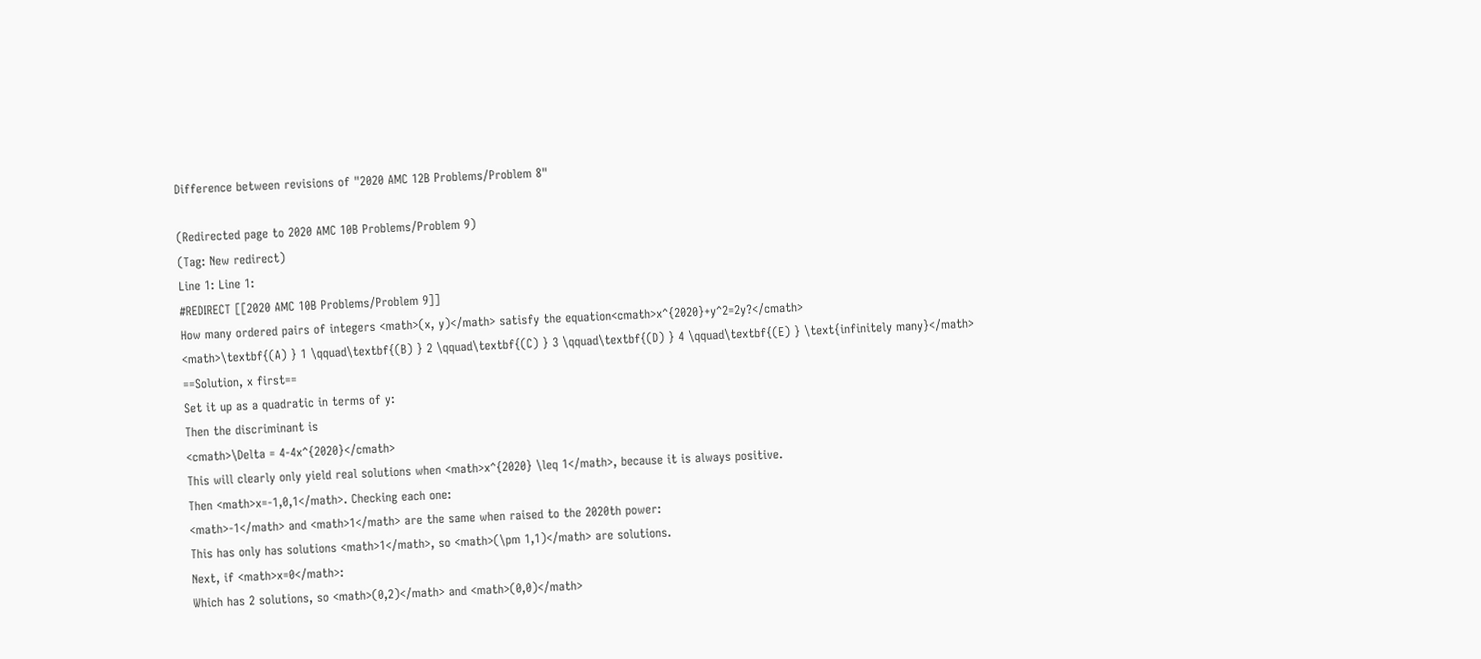Difference between revisions of "2020 AMC 12B Problems/Problem 8"

(Redirected page to 2020 AMC 10B Problems/Problem 9)
(Tag: New redirect)
Line 1: Line 1:
#REDIRECT [[2020 AMC 10B Problems/Problem 9]]
How many ordered pairs of integers <math>(x, y)</math> satisfy the equation<cmath>x^{2020}+y^2=2y?</cmath>
<math>\textbf{(A) } 1 \qquad\textbf{(B) } 2 \qquad\textbf{(C) } 3 \qquad\textbf{(D) } 4 \qquad\textbf{(E) } \text{infinitely many}</math>
==Solution, x first==
Set it up as a quadratic in terms of y:
Then the discriminant is
<cmath>\Delta = 4-4x^{2020}</cmath>
This will clearly only yield real solutions when <math>x^{2020} \leq 1</math>, because it is always positive.
Then <math>x=-1,0,1</math>. Checking each one:
<math>-1</math> and <math>1</math> are the same when raised to the 2020th power:
This has only has solutions <math>1</math>, so <math>(\pm 1,1)</math> are solutions.
Next, if <math>x=0</math>:
Which has 2 solutions, so <math>(0,2)</math> and <math>(0,0)</math>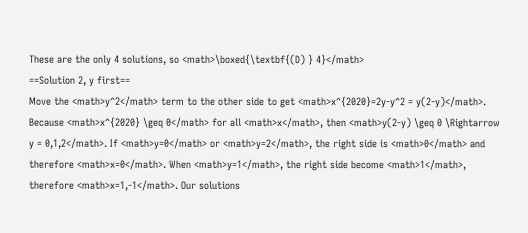These are the only 4 solutions, so <math>\boxed{\textbf{(D) } 4}</math>
==Solution 2, y first==
Move the <math>y^2</math> term to the other side to get <math>x^{2020}=2y-y^2 = y(2-y)</math>. Because <math>x^{2020} \geq 0</math> for all <math>x</math>, then <math>y(2-y) \geq 0 \Rightarrow y = 0,1,2</math>. If <math>y=0</math> or <math>y=2</math>, the right side is <math>0</math> and therefore <math>x=0</math>. When <math>y=1</math>, the right side become <math>1</math>, therefore <math>x=1,-1</math>. Our solutions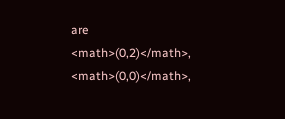are <math>(0,2)</math>, <math>(0,0)</math>,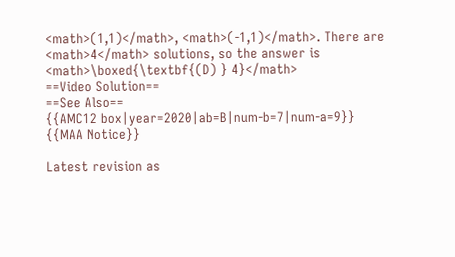<math>(1,1)</math>, <math>(-1,1)</math>. There are <math>4</math> solutions, so the answer is <math>\boxed{\textbf{(D) } 4}</math>
==Video Solution==
==See Also==
{{AMC12 box|year=2020|ab=B|num-b=7|num-a=9}}
{{MAA Notice}}

Latest revision as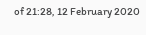of 21:28, 12 February 2020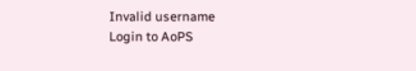Invalid username
Login to AoPS